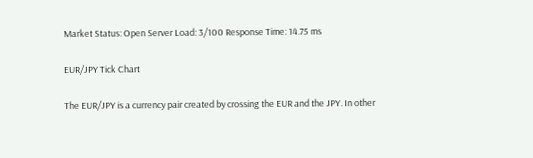Market Status: Open Server Load: 3/100 Response Time: 14.75 ms

EUR/JPY Tick Chart

The EUR/JPY is a currency pair created by crossing the EUR and the JPY. In other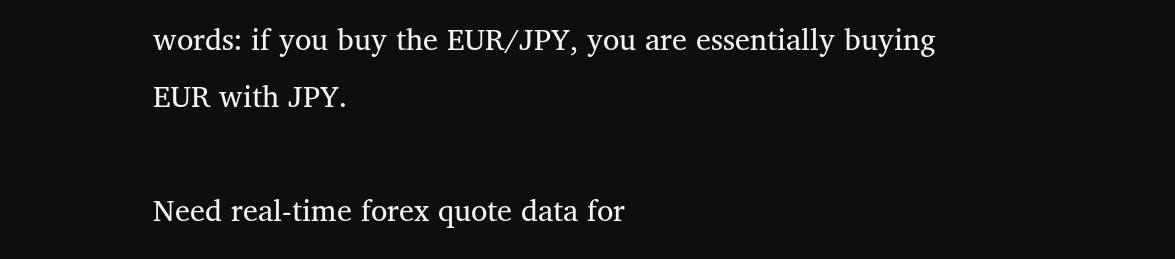words: if you buy the EUR/JPY, you are essentially buying EUR with JPY.

Need real-time forex quote data for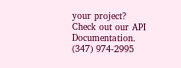your project? Check out our API Documentation.
(347) 974-2995